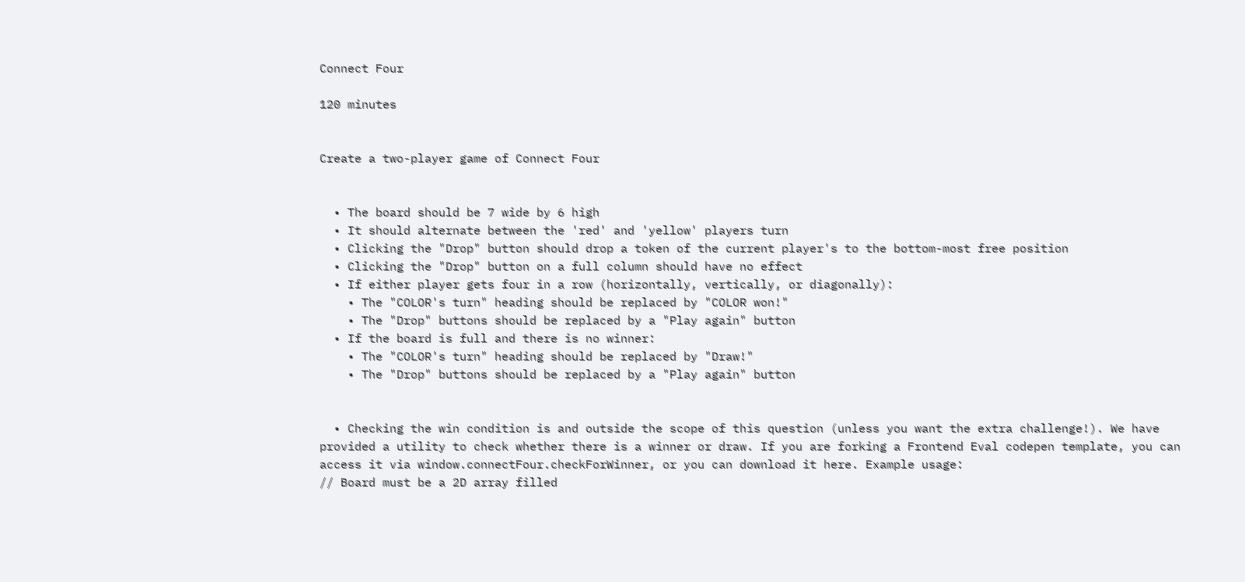Connect Four

120 minutes


Create a two-player game of Connect Four


  • The board should be 7 wide by 6 high
  • It should alternate between the 'red' and 'yellow' players turn
  • Clicking the "Drop" button should drop a token of the current player's to the bottom-most free position
  • Clicking the "Drop" button on a full column should have no effect
  • If either player gets four in a row (horizontally, vertically, or diagonally):
    • The "COLOR's turn" heading should be replaced by "COLOR won!"
    • The "Drop" buttons should be replaced by a "Play again" button
  • If the board is full and there is no winner:
    • The "COLOR's turn" heading should be replaced by "Draw!"
    • The "Drop" buttons should be replaced by a "Play again" button


  • Checking the win condition is and outside the scope of this question (unless you want the extra challenge!). We have provided a utility to check whether there is a winner or draw. If you are forking a Frontend Eval codepen template, you can access it via window.connectFour.checkForWinner, or you can download it here. Example usage:
// Board must be a 2D array filled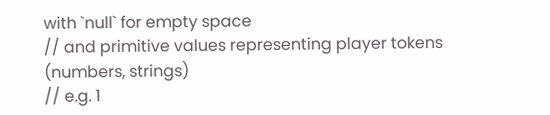with `null` for empty space
// and primitive values representing player tokens (numbers, strings)
// e.g. 1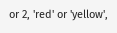or 2, 'red' or 'yellow',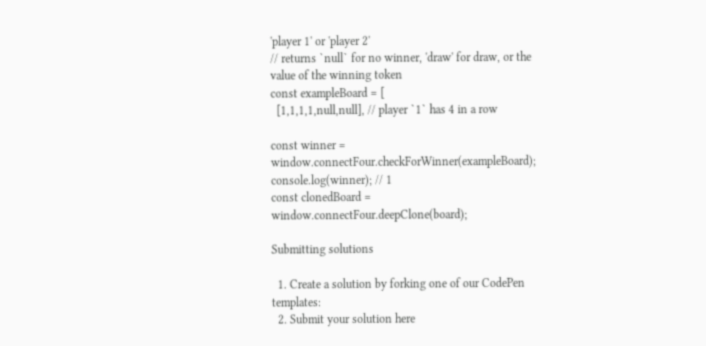'player 1' or 'player 2'
// returns `null` for no winner, 'draw' for draw, or the value of the winning token
const exampleBoard = [
  [1,1,1,1,null,null], // player `1` has 4 in a row

const winner = window.connectFour.checkForWinner(exampleBoard);
console.log(winner); // 1
const clonedBoard = window.connectFour.deepClone(board);

Submitting solutions

  1. Create a solution by forking one of our CodePen templates:
  2. Submit your solution here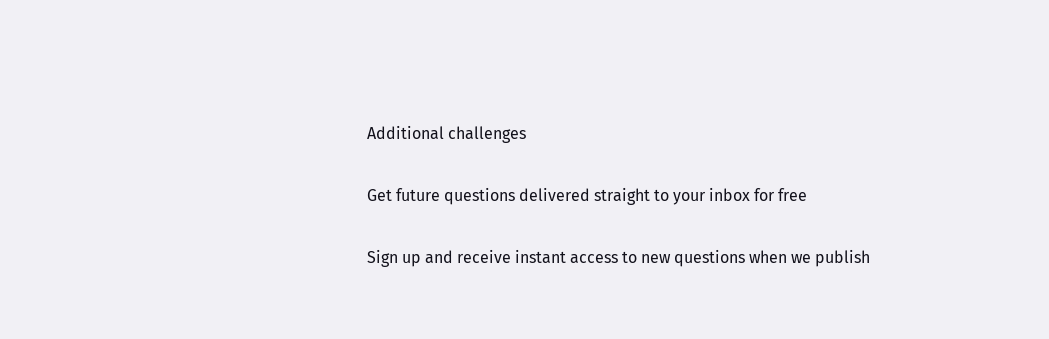Additional challenges

Get future questions delivered straight to your inbox for free

Sign up and receive instant access to new questions when we publish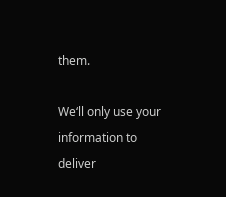them.

We‘ll only use your information to deliver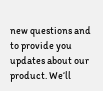new questions and to provide you updates about our product. We‘ll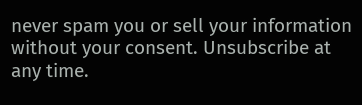never spam you or sell your information without your consent. Unsubscribe at any time.